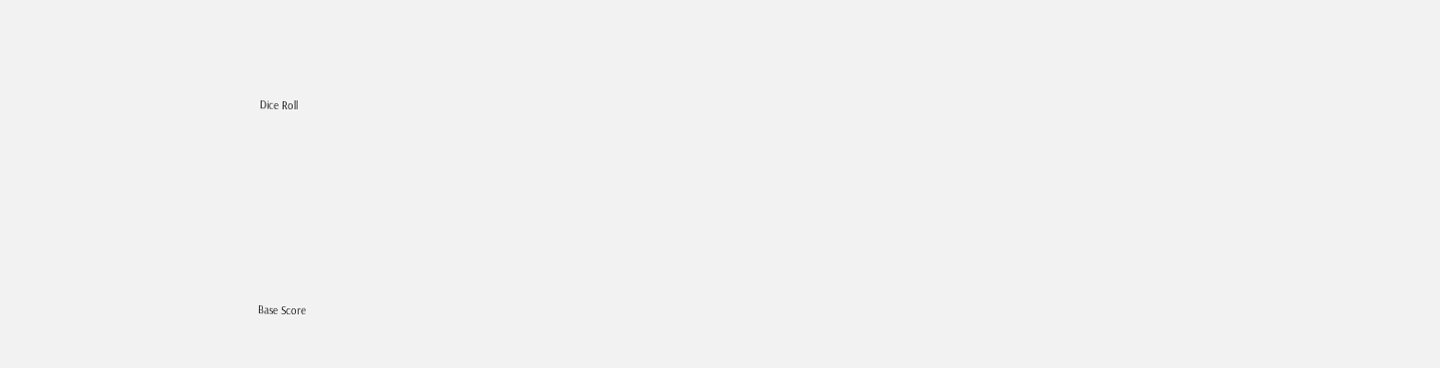Dice Roll










Base Score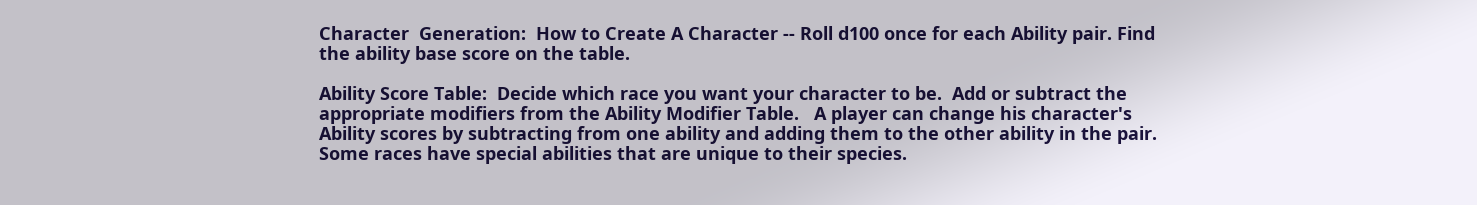Character  Generation:  How to Create A Character -- Roll d100 once for each Ability pair. Find the ability base score on the table.

Ability Score Table:  Decide which race you want your character to be.  Add or subtract the appropriate modifiers from the Ability Modifier Table.   A player can change his character's Ability scores by subtracting from one ability and adding them to the other ability in the pair. Some races have special abilities that are unique to their species.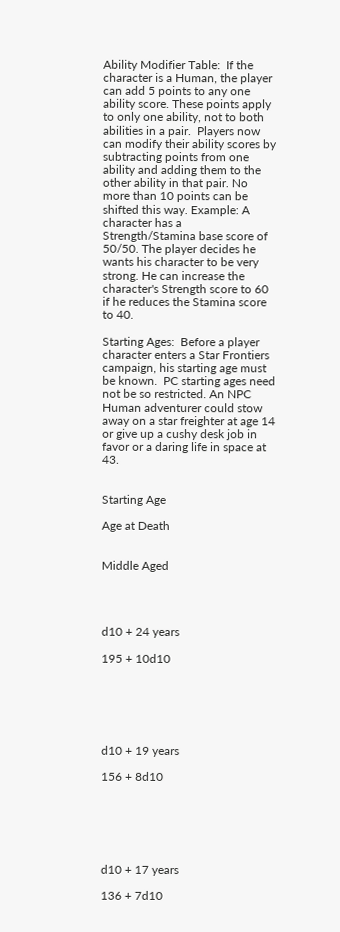Ability Modifier Table:  If the character is a Human, the player can add 5 points to any one ability score. These points apply to only one ability, not to both abilities in a pair.  Players now can modify their ability scores by subtracting points from one ability and adding them to the other ability in that pair. No more than 10 points can be shifted this way. Example: A character has a Strength/Stamina base score of 50/50. The player decides he wants his character to be very strong. He can increase the character's Strength score to 60 if he reduces the Stamina score to 40.

Starting Ages:  Before a player character enters a Star Frontiers campaign, his starting age must be known.  PC starting ages need not be so restricted. An NPC Human adventurer could stow away on a star freighter at age 14 or give up a cushy desk job in favor or a daring life in space at 43.


Starting Age

Age at Death


Middle Aged




d10 + 24 years

195 + 10d10






d10 + 19 years

156 + 8d10






d10 + 17 years

136 + 7d10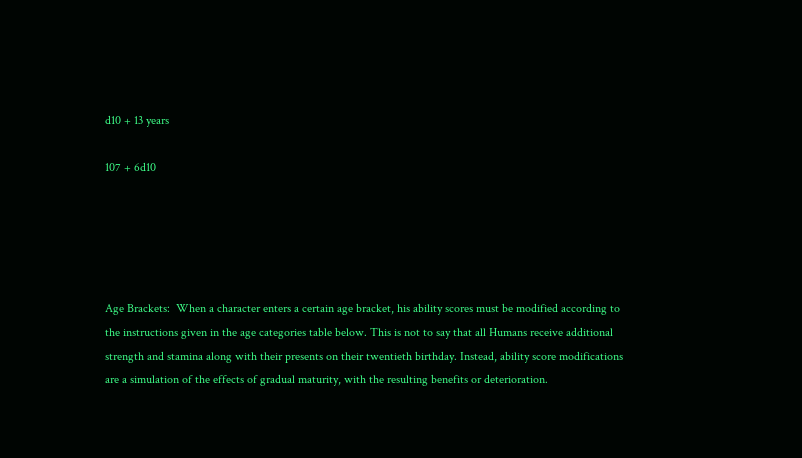d10 + 13 years

107 + 6d10





Age Brackets:  When a character enters a certain age bracket, his ability scores must be modified according to the instructions given in the age categories table below. This is not to say that all Humans receive additional strength and stamina along with their presents on their twentieth birthday. Instead, ability score modifications are a simulation of the effects of gradual maturity, with the resulting benefits or deterioration.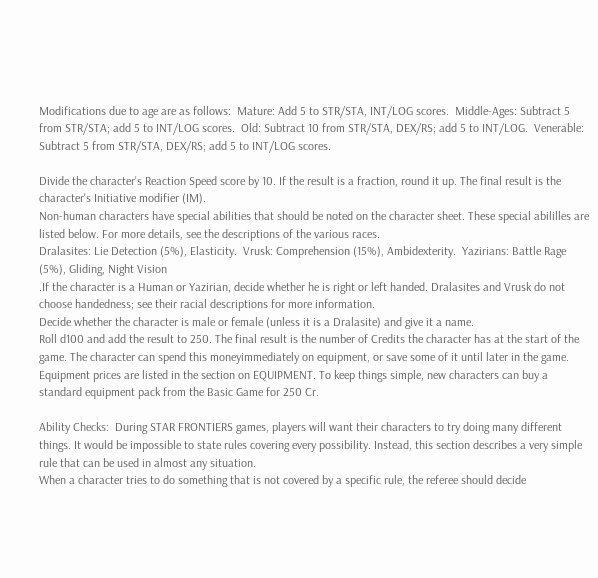Modifications due to age are as follows:  Mature: Add 5 to STR/STA, INT/LOG scores.  Middle-Ages: Subtract 5 from STR/STA; add 5 to INT/LOG scores.  Old: Subtract 10 from STR/STA, DEX/RS; add 5 to INT/LOG.  Venerable: Subtract 5 from STR/STA, DEX/RS; add 5 to INT/LOG scores.

Divide the character's Reaction Speed score by 10. If the result is a fraction, round it up. The final result is the character's Initiative modifier (IM).
Non-human characters have special abilities that should be noted on the character sheet. These special abililles are listed below. For more details, see the descriptions of the various races.
Dralasites: Lie Detection (5%), Elasticity.  Vrusk: Comprehension (15%), Ambidexterity.  Yazirians: Battle Rage (5%), Gliding, Night Vision
.If the character is a Human or Yazirian, decide whether he is right or left handed. Dralasites and Vrusk do not choose handedness; see their racial descriptions for more information.
Decide whether the character is male or female (unless it is a Dralasite) and give it a name.
Roll d100 and add the result to 250. The final result is the number of Credits the character has at the start of the game. The character can spend this moneyimmediately on equipment, or save some of it until later in the game. Equipment prices are listed in the section on EQUIPMENT. To keep things simple, new characters can buy a standard equipment pack from the Basic Game for 250 Cr.

Ability Checks:  During STAR FRONTIERS games, players will want their characters to try doing many different things. It would be impossible to state rules covering every possibility. Instead, this section describes a very simple rule that can be used in almost any situation.
When a character tries to do something that is not covered by a specific rule, the referee should decide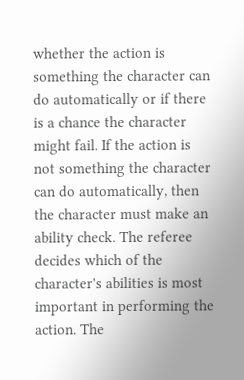whether the action is something the character can do automatically or if there is a chance the character might fail. If the action is not something the character can do automatically, then the character must make an ability check. The referee decides which of the character's abilities is most important in performing the action. The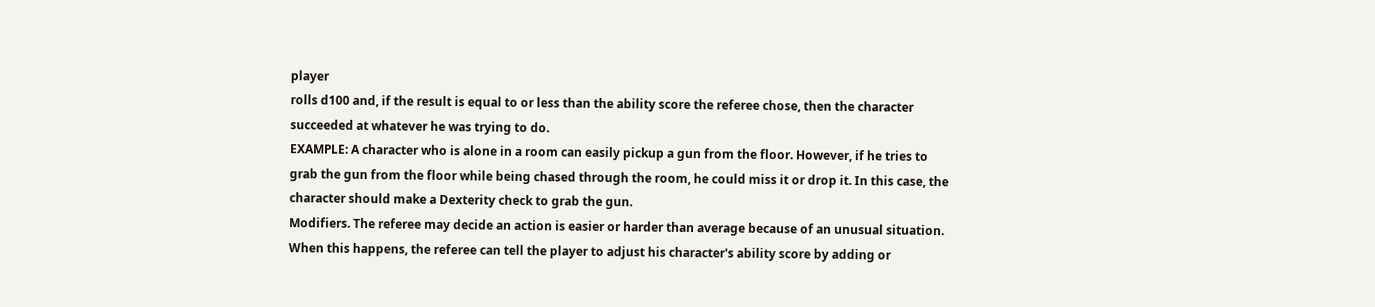player
rolls d100 and, if the result is equal to or less than the ability score the referee chose, then the character succeeded at whatever he was trying to do.
EXAMPLE: A character who is alone in a room can easily pickup a gun from the floor. However, if he tries to grab the gun from the floor while being chased through the room, he could miss it or drop it. In this case, the character should make a Dexterity check to grab the gun.
Modifiers. The referee may decide an action is easier or harder than average because of an unusual situation. When this happens, the referee can tell the player to adjust his character's ability score by adding or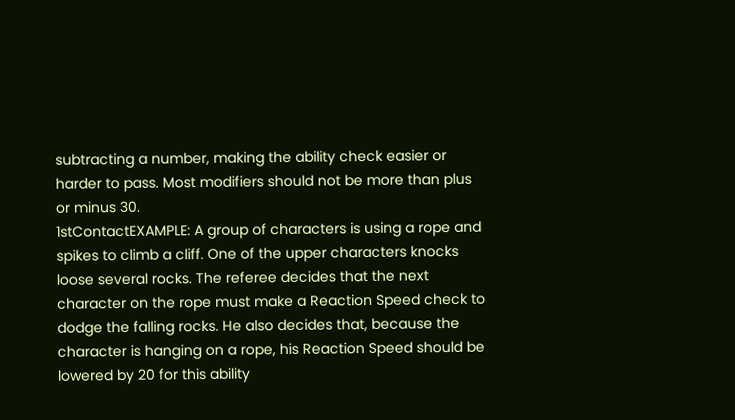subtracting a number, making the ability check easier or harder to pass. Most modifiers should not be more than plus or minus 30.
1stContactEXAMPLE: A group of characters is using a rope and spikes to climb a cliff. One of the upper characters knocks loose several rocks. The referee decides that the next character on the rope must make a Reaction Speed check to dodge the falling rocks. He also decides that, because the character is hanging on a rope, his Reaction Speed should be lowered by 20 for this ability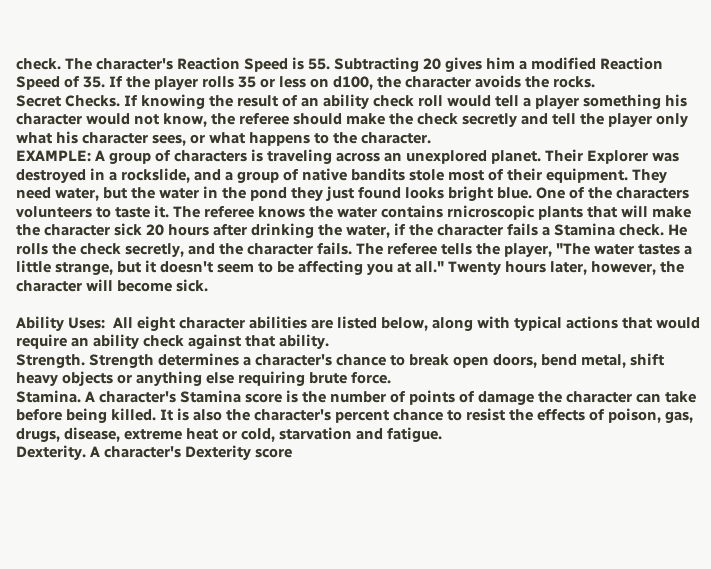check. The character's Reaction Speed is 55. Subtracting 20 gives him a modified Reaction Speed of 35. If the player rolls 35 or less on d100, the character avoids the rocks.
Secret Checks. If knowing the result of an ability check roll would tell a player something his character would not know, the referee should make the check secretly and tell the player only what his character sees, or what happens to the character.
EXAMPLE: A group of characters is traveling across an unexplored planet. Their Explorer was destroyed in a rockslide, and a group of native bandits stole most of their equipment. They need water, but the water in the pond they just found looks bright blue. One of the characters volunteers to taste it. The referee knows the water contains rnicroscopic plants that will make the character sick 20 hours after drinking the water, if the character fails a Stamina check. He rolls the check secretly, and the character fails. The referee tells the player, "The water tastes a little strange, but it doesn't seem to be affecting you at all." Twenty hours later, however, the character will become sick.

Ability Uses:  All eight character abilities are listed below, along with typical actions that would require an ability check against that ability.
Strength. Strength determines a character's chance to break open doors, bend metal, shift heavy objects or anything else requiring brute force.
Stamina. A character's Stamina score is the number of points of damage the character can take before being killed. It is also the character's percent chance to resist the effects of poison, gas, drugs, disease, extreme heat or cold, starvation and fatigue.
Dexterity. A character's Dexterity score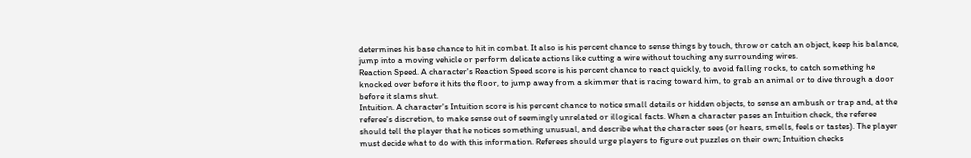determines his base chance to hit in combat. It also is his percent chance to sense things by touch, throw or catch an object, keep his balance, jump into a moving vehicle or perform delicate actions like cutting a wire without touching any surrounding wires.
Reaction Speed. A character's Reaction Speed score is his percent chance to react quickly, to avoid falling rocks, to catch something he knocked over before it hits the floor, to jump away from a skimmer that is racing toward him, to grab an animal or to dive through a door before it slams shut.
Intuition. A character's Intuition score is his percent chance to notice small details or hidden objects, to sense an ambush or trap and, at the referee's discretion, to make sense out of seemingly unrelated or illogical facts. When a character pases an Intuition check, the referee should tell the player that he notices something unusual, and describe what the character sees (or hears, smells, feels or tastes). The player must decide what to do with this information. Referees should urge players to figure out puzzles on their own; Intuition checks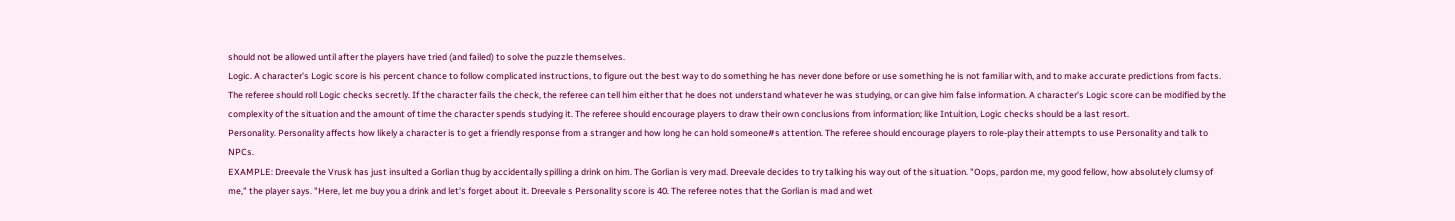should not be allowed until after the players have tried (and failed) to solve the puzzle themselves.
Logic. A character's Logic score is his percent chance to follow complicated instructions, to figure out the best way to do something he has never done before or use something he is not familiar with, and to make accurate predictions from facts. The referee should roll Logic checks secretly. If the character fails the check, the referee can tell him either that he does not understand whatever he was studying, or can give him false information. A character's Logic score can be modified by the complexity of the situation and the amount of time the character spends studying it. The referee should encourage players to draw their own conclusions from information; like Intuition, Logic checks should be a last resort.
Personality. Personality affects how likely a character is to get a friendly response from a stranger and how long he can hold someone#s attention. The referee should encourage players to role-play their attempts to use Personality and talk to NPCs.
EXAMPLE: Dreevale the Vrusk has just insulted a Gorlian thug by accidentally spilling a drink on him. The Gorlian is very mad. Dreevale decides to try talking his way out of the situation. "Oops, pardon me, my good fellow, how absolutely clumsy of me," the player says. "Here, let me buy you a drink and let's forget about it. Dreevale s Personality score is 40. The referee notes that the Gorlian is mad and wet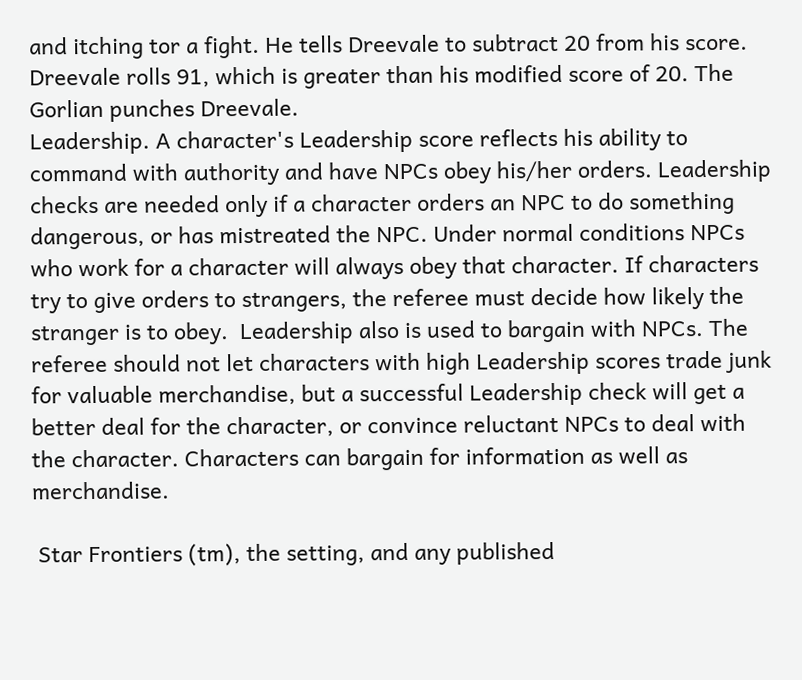and itching tor a fight. He tells Dreevale to subtract 20 from his score. Dreevale rolls 91, which is greater than his modified score of 20. The Gorlian punches Dreevale.
Leadership. A character's Leadership score reflects his ability to command with authority and have NPCs obey his/her orders. Leadership checks are needed only if a character orders an NPC to do something dangerous, or has mistreated the NPC. Under normal conditions NPCs who work for a character will always obey that character. If characters try to give orders to strangers, the referee must decide how likely the stranger is to obey.  Leadership also is used to bargain with NPCs. The referee should not let characters with high Leadership scores trade junk for valuable merchandise, but a successful Leadership check will get a better deal for the character, or convince reluctant NPCs to deal with the character. Characters can bargain for information as well as merchandise.

 Star Frontiers (tm), the setting, and any published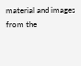material and images from the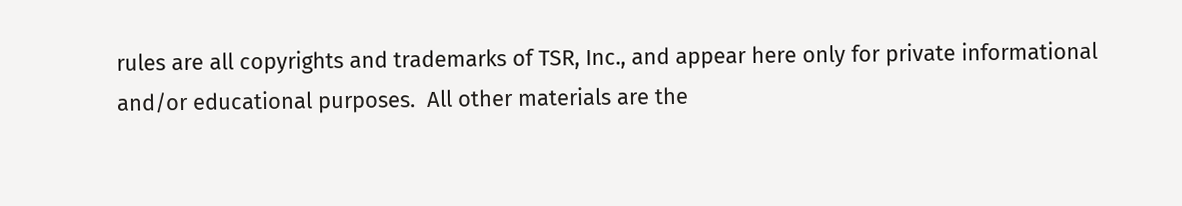rules are all copyrights and trademarks of TSR, Inc., and appear here only for private informational and/or educational purposes.  All other materials are the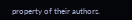property of their authors.